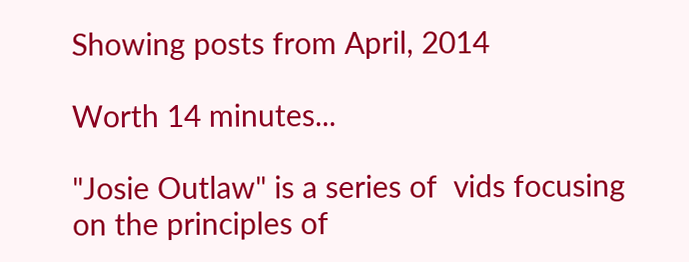Showing posts from April, 2014

Worth 14 minutes...

"Josie Outlaw" is a series of  vids focusing on the principles of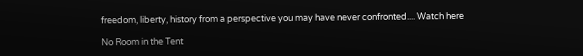freedom, liberty, history from a perspective you may have never confronted.... Watch here

No Room in the Tent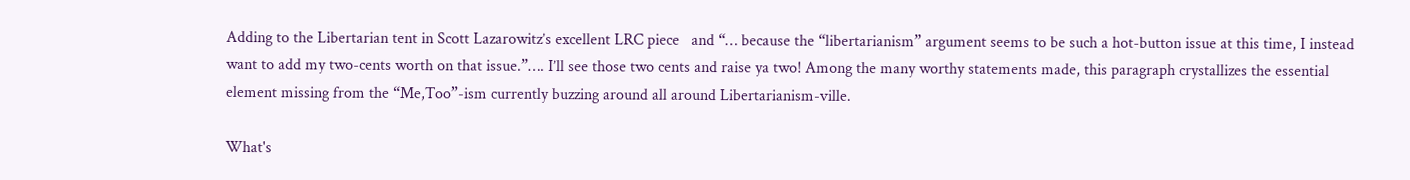Adding to the Libertarian tent in Scott Lazarowitz’s excellent LRC piece   and “… because the “libertarianism” argument seems to be such a hot-button issue at this time, I instead want to add my two-cents worth on that issue.”…. I’ll see those two cents and raise ya two! Among the many worthy statements made, this paragraph crystallizes the essential element missing from the “Me,Too”-ism currently buzzing around all around Libertarianism-ville.

What's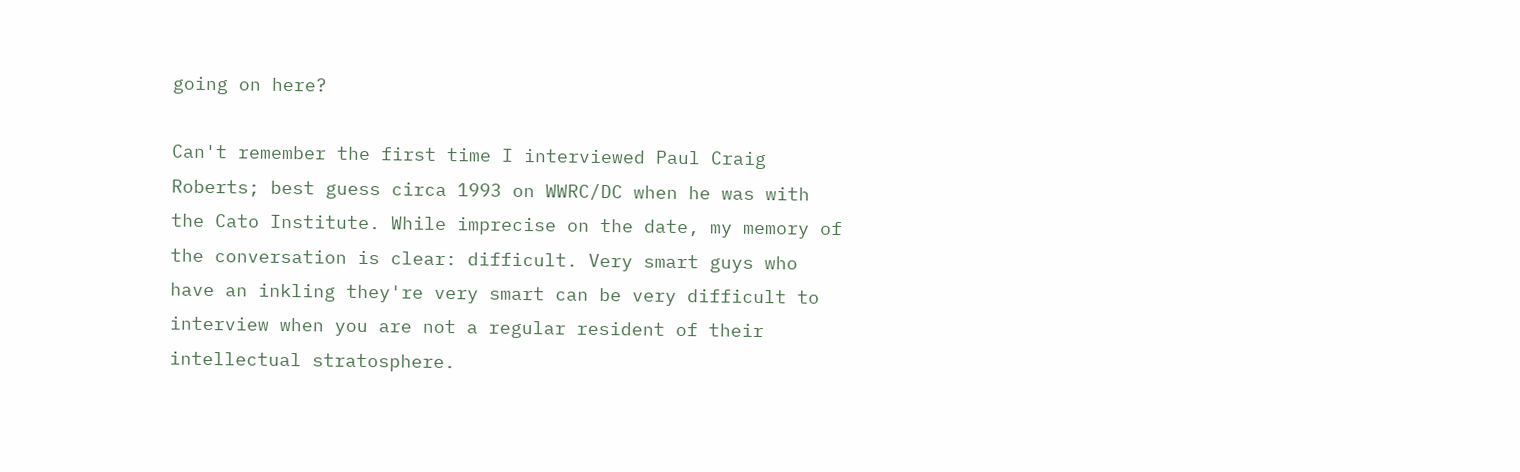going on here?

Can't remember the first time I interviewed Paul Craig Roberts; best guess circa 1993 on WWRC/DC when he was with the Cato Institute. While imprecise on the date, my memory of the conversation is clear: difficult. Very smart guys who have an inkling they're very smart can be very difficult to interview when you are not a regular resident of their intellectual stratosphere.